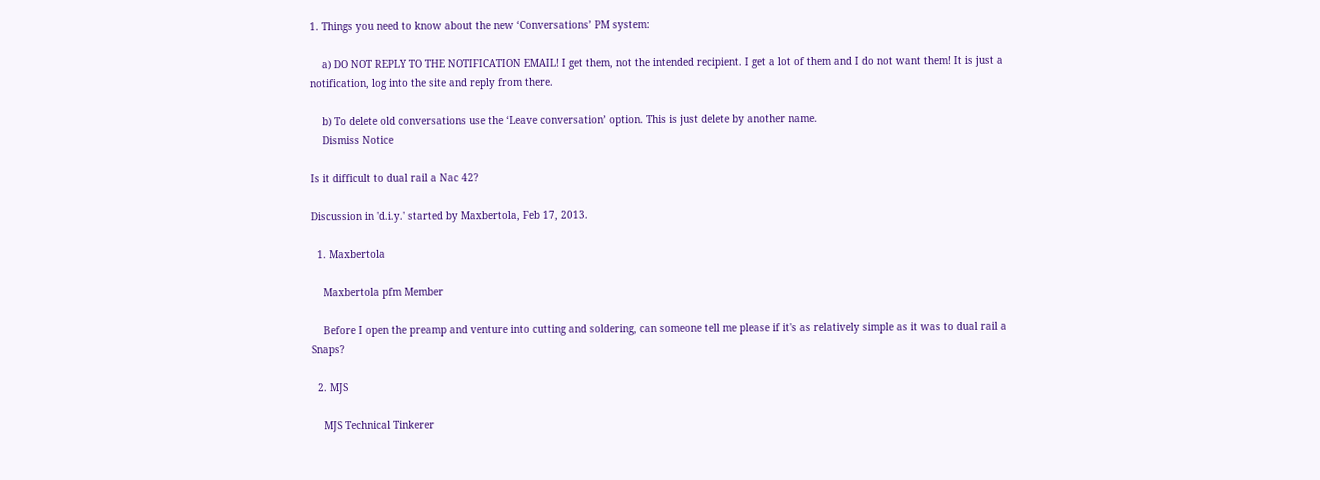1. Things you need to know about the new ‘Conversations’ PM system:

    a) DO NOT REPLY TO THE NOTIFICATION EMAIL! I get them, not the intended recipient. I get a lot of them and I do not want them! It is just a notification, log into the site and reply from there.

    b) To delete old conversations use the ‘Leave conversation’ option. This is just delete by another name.
    Dismiss Notice

Is it difficult to dual rail a Nac 42?

Discussion in 'd.i.y.' started by Maxbertola, Feb 17, 2013.

  1. Maxbertola

    Maxbertola pfm Member

    Before I open the preamp and venture into cutting and soldering, can someone tell me please if it's as relatively simple as it was to dual rail a Snaps?

  2. MJS

    MJS Technical Tinkerer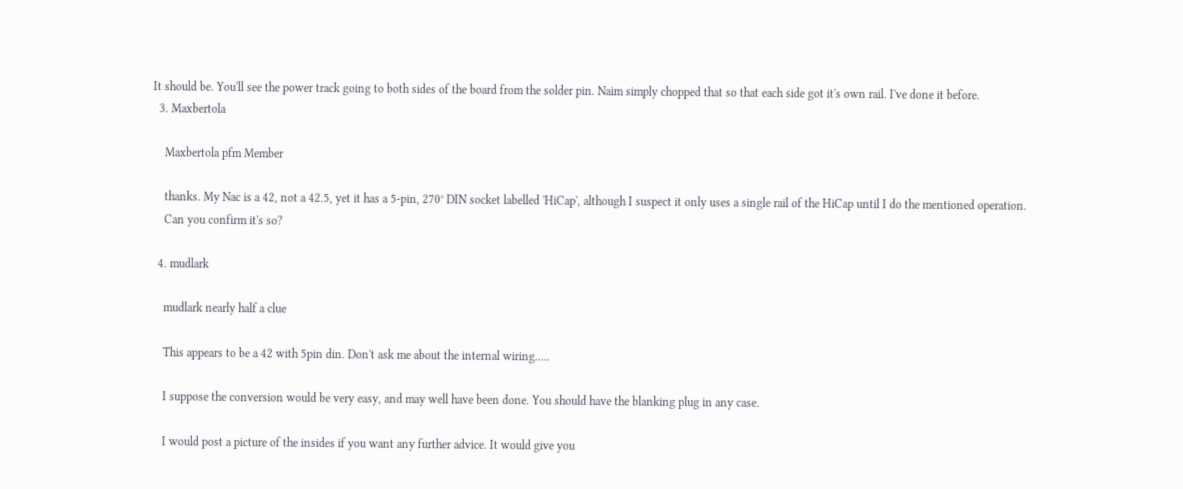It should be. You'll see the power track going to both sides of the board from the solder pin. Naim simply chopped that so that each side got it's own rail. I've done it before.
  3. Maxbertola

    Maxbertola pfm Member

    thanks. My Nac is a 42, not a 42.5, yet it has a 5-pin, 270° DIN socket labelled 'HiCap', although I suspect it only uses a single rail of the HiCap until I do the mentioned operation.
    Can you confirm it's so?

  4. mudlark

    mudlark nearly half a clue

    This appears to be a 42 with 5pin din. Don't ask me about the internal wiring.....

    I suppose the conversion would be very easy, and may well have been done. You should have the blanking plug in any case.

    I would post a picture of the insides if you want any further advice. It would give you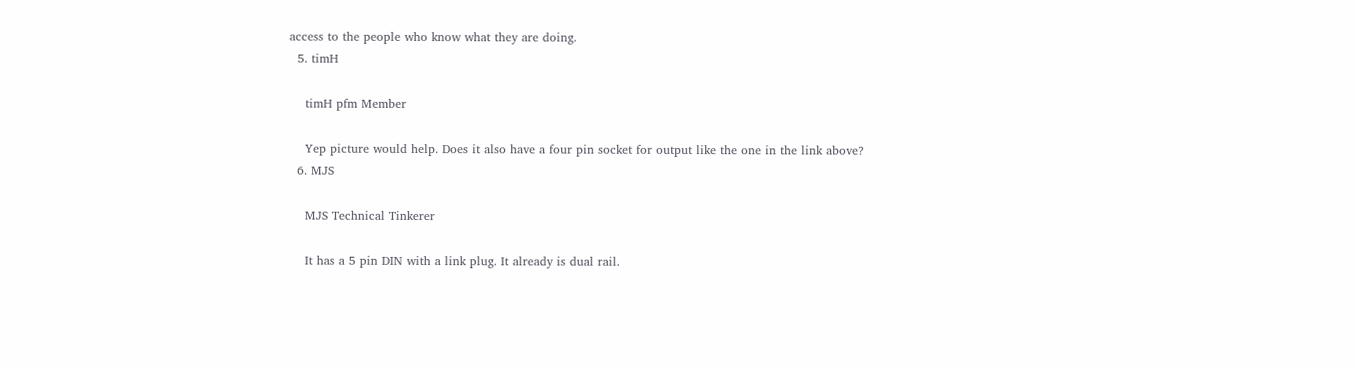access to the people who know what they are doing.
  5. timH

    timH pfm Member

    Yep picture would help. Does it also have a four pin socket for output like the one in the link above?
  6. MJS

    MJS Technical Tinkerer

    It has a 5 pin DIN with a link plug. It already is dual rail.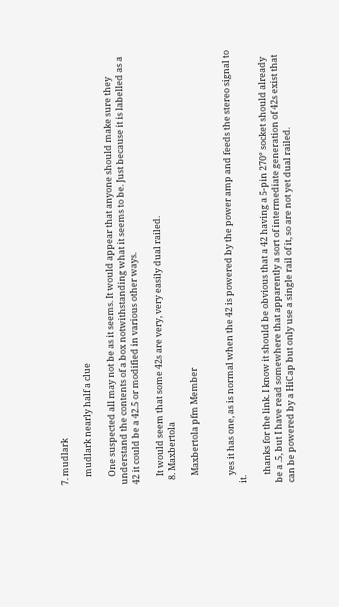7. mudlark

    mudlark nearly half a clue

    One suspected all may not be as it seems. It would appear that anyone should make sure they understand the contents of a box notwithstanding what it seems to be. Just because it is labelled as a 42 it could be a 42.5 or modified in various other ways.

    It would seem that some 42s are very, very easily dual railed.
  8. Maxbertola

    Maxbertola pfm Member


    yes it has one, as is normal when the 42 is powered by the power amp and feeds the stereo signal to it.

    thanks for the link. I know it should be obvious that a 42 having a 5-pin 270° socket should already be a .5, but I have read somewhere that apparently a sort of intermediate generation of 42s exist that can be powered by a HiCap but only use a single rail of it, so are not yet dual railed.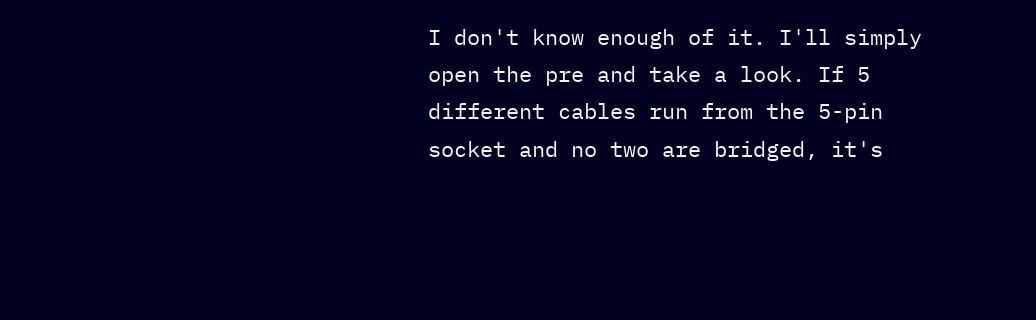I don't know enough of it. I'll simply open the pre and take a look. If 5 different cables run from the 5-pin socket and no two are bridged, it's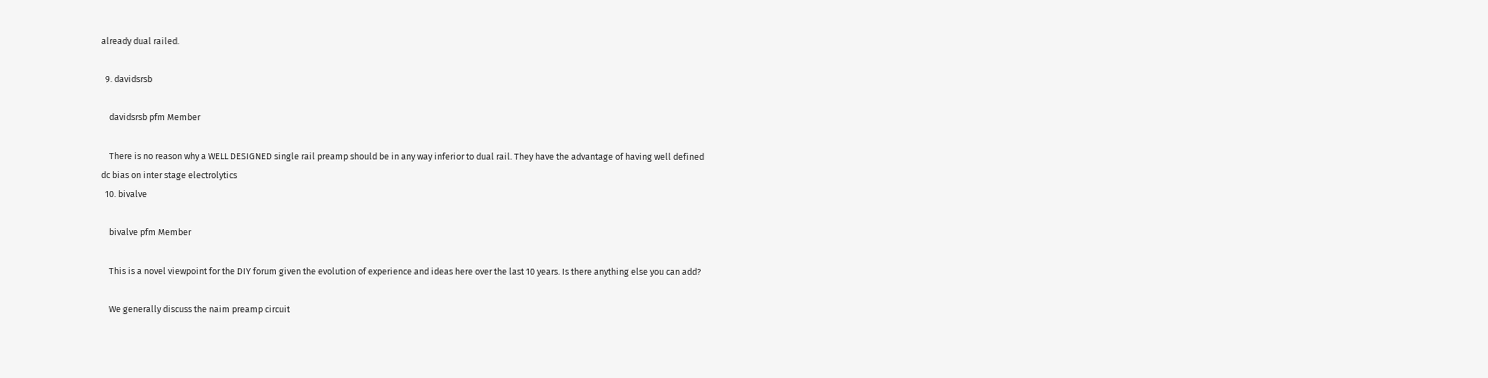already dual railed.

  9. davidsrsb

    davidsrsb pfm Member

    There is no reason why a WELL DESIGNED single rail preamp should be in any way inferior to dual rail. They have the advantage of having well defined dc bias on inter stage electrolytics
  10. bivalve

    bivalve pfm Member

    This is a novel viewpoint for the DIY forum given the evolution of experience and ideas here over the last 10 years. Is there anything else you can add?

    We generally discuss the naim preamp circuit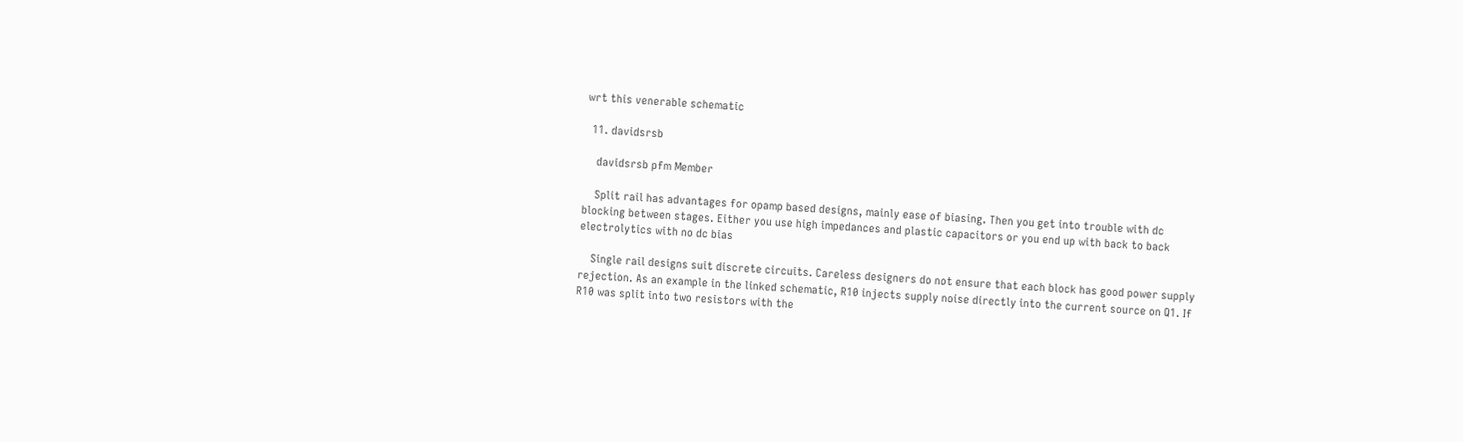wrt this venerable schematic

  11. davidsrsb

    davidsrsb pfm Member

    Split rail has advantages for opamp based designs, mainly ease of biasing. Then you get into trouble with dc blocking between stages. Either you use high impedances and plastic capacitors or you end up with back to back electrolytics with no dc bias

    Single rail designs suit discrete circuits. Careless designers do not ensure that each block has good power supply rejection. As an example in the linked schematic, R10 injects supply noise directly into the current source on Q1. If R10 was split into two resistors with the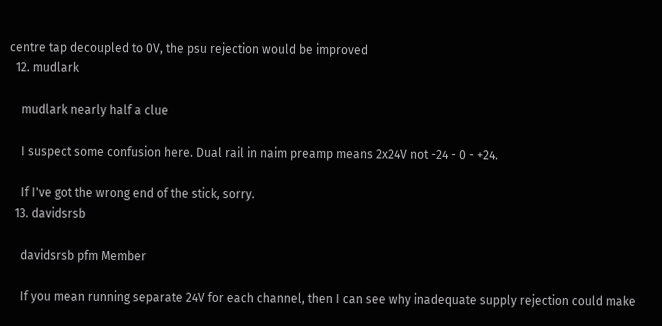centre tap decoupled to 0V, the psu rejection would be improved
  12. mudlark

    mudlark nearly half a clue

    I suspect some confusion here. Dual rail in naim preamp means 2x24V not -24 - 0 - +24.

    If I've got the wrong end of the stick, sorry.
  13. davidsrsb

    davidsrsb pfm Member

    If you mean running separate 24V for each channel, then I can see why inadequate supply rejection could make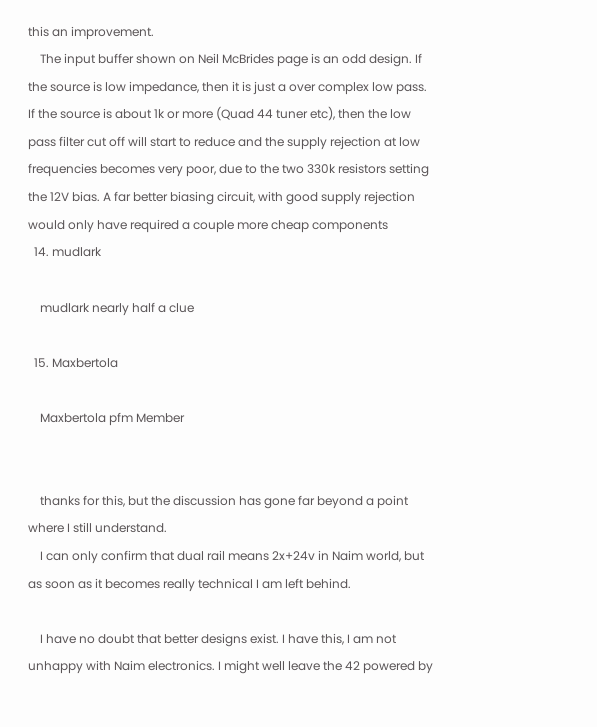this an improvement.
    The input buffer shown on Neil McBrides page is an odd design. If the source is low impedance, then it is just a over complex low pass. If the source is about 1k or more (Quad 44 tuner etc), then the low pass filter cut off will start to reduce and the supply rejection at low frequencies becomes very poor, due to the two 330k resistors setting the 12V bias. A far better biasing circuit, with good supply rejection would only have required a couple more cheap components
  14. mudlark

    mudlark nearly half a clue

  15. Maxbertola

    Maxbertola pfm Member


    thanks for this, but the discussion has gone far beyond a point where I still understand.
    I can only confirm that dual rail means 2x+24v in Naim world, but as soon as it becomes really technical I am left behind.

    I have no doubt that better designs exist. I have this, I am not unhappy with Naim electronics. I might well leave the 42 powered by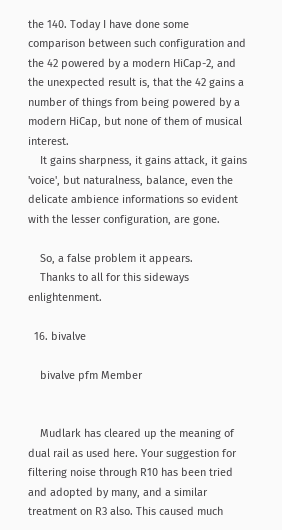the 140. Today I have done some comparison between such configuration and the 42 powered by a modern HiCap-2, and the unexpected result is, that the 42 gains a number of things from being powered by a modern HiCap, but none of them of musical interest.
    It gains sharpness, it gains attack, it gains 'voice', but naturalness, balance, even the delicate ambience informations so evident with the lesser configuration, are gone.

    So, a false problem it appears.
    Thanks to all for this sideways enlightenment.

  16. bivalve

    bivalve pfm Member


    Mudlark has cleared up the meaning of dual rail as used here. Your suggestion for filtering noise through R10 has been tried and adopted by many, and a similar treatment on R3 also. This caused much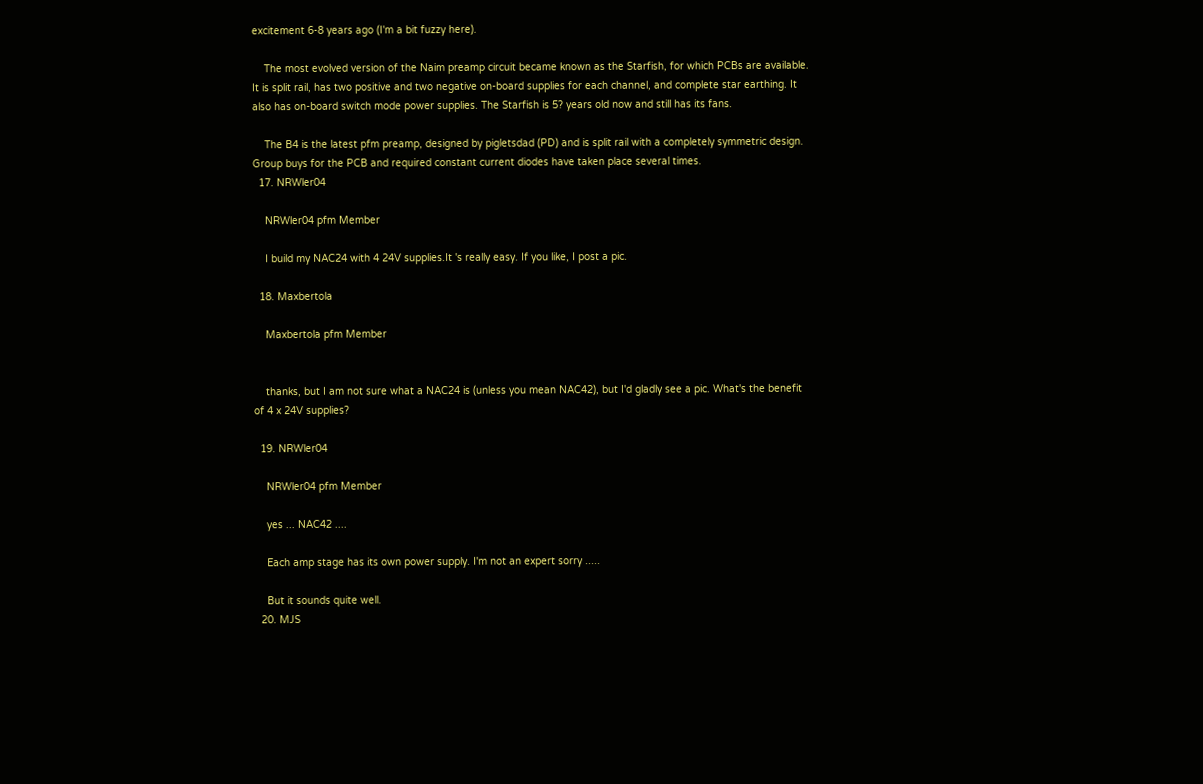excitement 6-8 years ago (I'm a bit fuzzy here).

    The most evolved version of the Naim preamp circuit became known as the Starfish, for which PCBs are available. It is split rail, has two positive and two negative on-board supplies for each channel, and complete star earthing. It also has on-board switch mode power supplies. The Starfish is 5? years old now and still has its fans.

    The B4 is the latest pfm preamp, designed by pigletsdad (PD) and is split rail with a completely symmetric design. Group buys for the PCB and required constant current diodes have taken place several times.
  17. NRWler04

    NRWler04 pfm Member

    I build my NAC24 with 4 24V supplies.It 's really easy. If you like, I post a pic.

  18. Maxbertola

    Maxbertola pfm Member


    thanks, but I am not sure what a NAC24 is (unless you mean NAC42), but I'd gladly see a pic. What's the benefit of 4 x 24V supplies?

  19. NRWler04

    NRWler04 pfm Member

    yes ... NAC42 ....

    Each amp stage has its own power supply. I'm not an expert sorry .....

    But it sounds quite well.
  20. MJS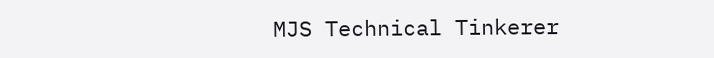MJS Technical Tinkerer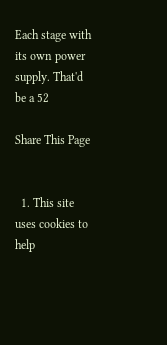Each stage with its own power supply. That'd be a 52

Share This Page


  1. This site uses cookies to help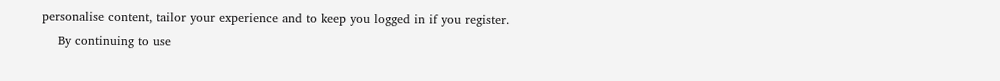personalise content, tailor your experience and to keep you logged in if you register.
    By continuing to use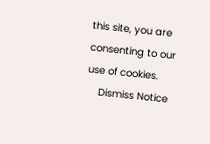this site, you are consenting to our use of cookies.
    Dismiss Notice